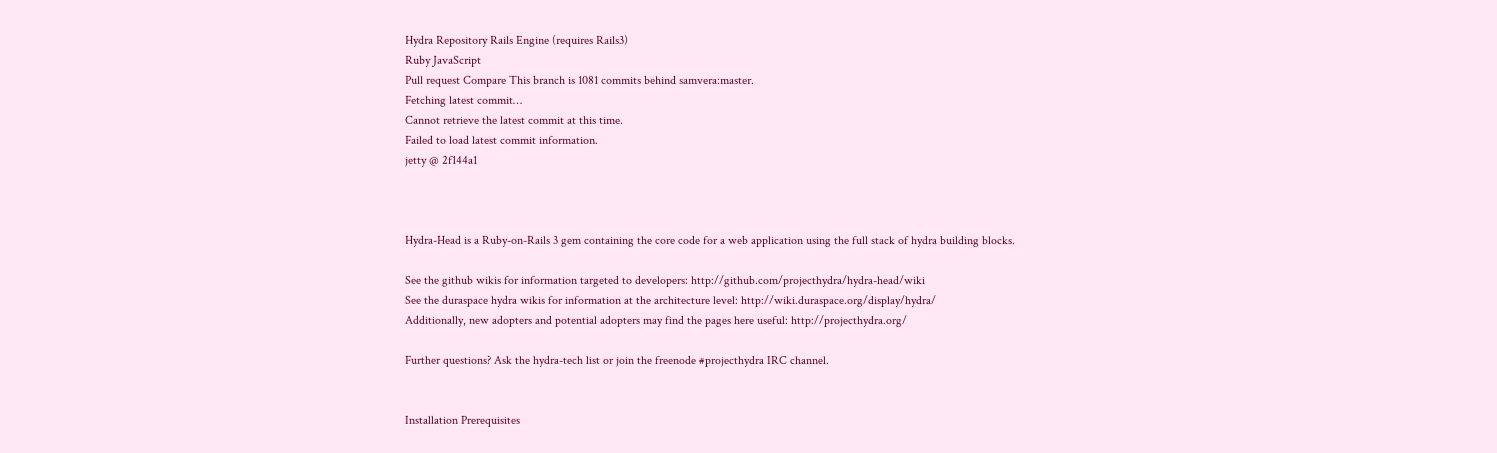Hydra Repository Rails Engine (requires Rails3)
Ruby JavaScript
Pull request Compare This branch is 1081 commits behind samvera:master.
Fetching latest commit…
Cannot retrieve the latest commit at this time.
Failed to load latest commit information.
jetty @ 2f144a1



Hydra-Head is a Ruby-on-Rails 3 gem containing the core code for a web application using the full stack of hydra building blocks.

See the github wikis for information targeted to developers: http://github.com/projecthydra/hydra-head/wiki
See the duraspace hydra wikis for information at the architecture level: http://wiki.duraspace.org/display/hydra/
Additionally, new adopters and potential adopters may find the pages here useful: http://projecthydra.org/

Further questions? Ask the hydra-tech list or join the freenode #projecthydra IRC channel.


Installation Prerequisites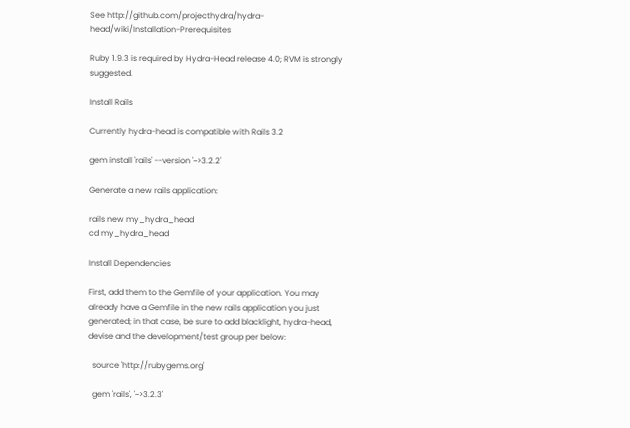See http://github.com/projecthydra/hydra-head/wiki/Installation-Prerequisites

Ruby 1.9.3 is required by Hydra-Head release 4.0; RVM is strongly suggested.

Install Rails

Currently hydra-head is compatible with Rails 3.2

gem install 'rails' --version '~>3.2.2'

Generate a new rails application:

rails new my_hydra_head
cd my_hydra_head

Install Dependencies

First, add them to the Gemfile of your application. You may already have a Gemfile in the new rails application you just generated; in that case, be sure to add blacklight, hydra-head, devise and the development/test group per below:

  source 'http://rubygems.org'

  gem 'rails', '~>3.2.3'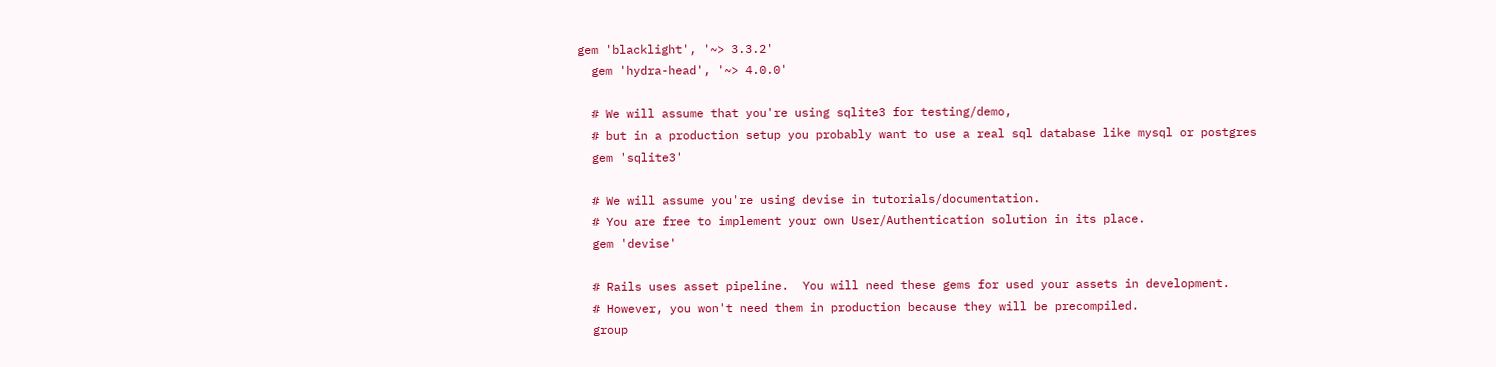gem 'blacklight', '~> 3.3.2'
  gem 'hydra-head', '~> 4.0.0'

  # We will assume that you're using sqlite3 for testing/demo,
  # but in a production setup you probably want to use a real sql database like mysql or postgres
  gem 'sqlite3'

  # We will assume you're using devise in tutorials/documentation.
  # You are free to implement your own User/Authentication solution in its place.
  gem 'devise'

  # Rails uses asset pipeline.  You will need these gems for used your assets in development.
  # However, you won't need them in production because they will be precompiled.
  group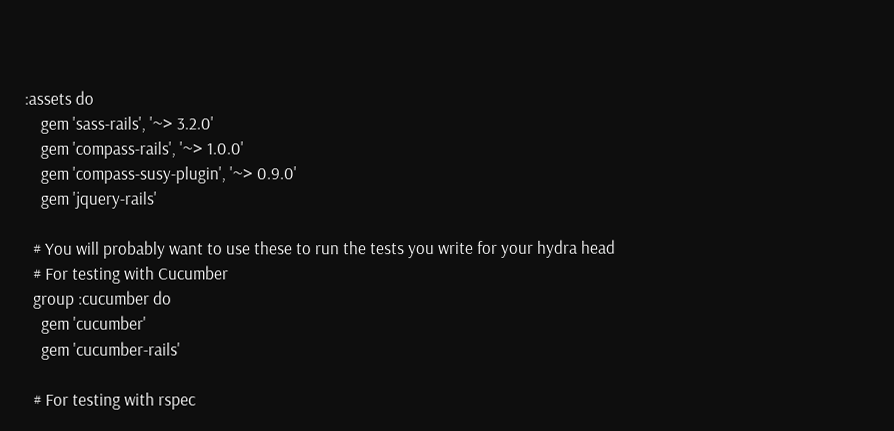:assets do
    gem 'sass-rails', '~> 3.2.0'
    gem 'compass-rails', '~> 1.0.0'
    gem 'compass-susy-plugin', '~> 0.9.0'
    gem 'jquery-rails'

  # You will probably want to use these to run the tests you write for your hydra head
  # For testing with Cucumber
  group :cucumber do
    gem 'cucumber'
    gem 'cucumber-rails'

  # For testing with rspec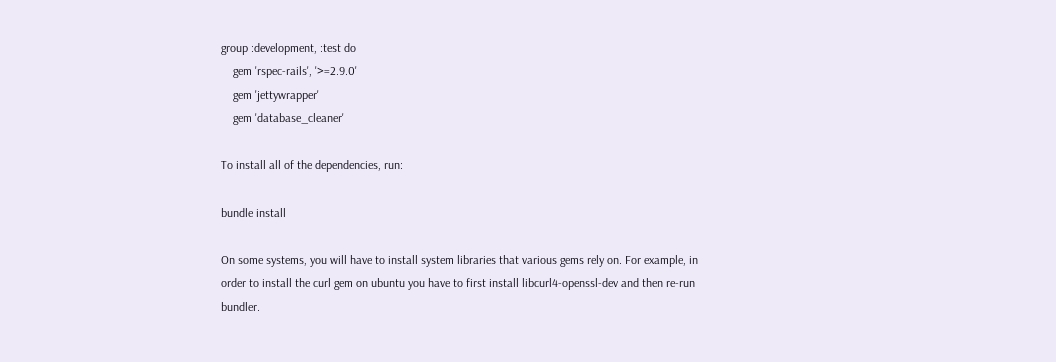group :development, :test do
    gem 'rspec-rails', '>=2.9.0'
    gem 'jettywrapper'
    gem 'database_cleaner'

To install all of the dependencies, run:

bundle install

On some systems, you will have to install system libraries that various gems rely on. For example, in order to install the curl gem on ubuntu you have to first install libcurl4-openssl-dev and then re-run bundler.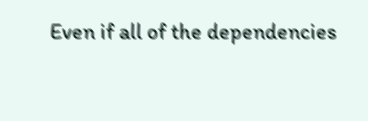Even if all of the dependencies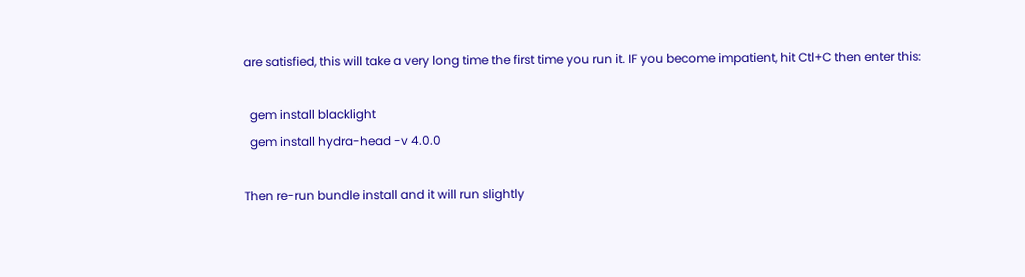are satisfied, this will take a very long time the first time you run it. IF you become impatient, hit Ctl+C then enter this:

  gem install blacklight
  gem install hydra-head -v 4.0.0

Then re-run bundle install and it will run slightly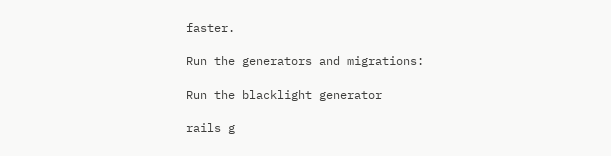faster.

Run the generators and migrations:

Run the blacklight generator

rails g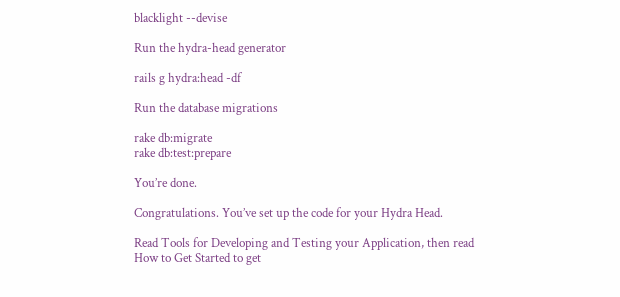blacklight --devise

Run the hydra-head generator

rails g hydra:head -df

Run the database migrations

rake db:migrate
rake db:test:prepare

You’re done.

Congratulations. You’ve set up the code for your Hydra Head.

Read Tools for Developing and Testing your Application, then read How to Get Started to get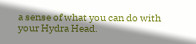a sense of what you can do with your Hydra Head.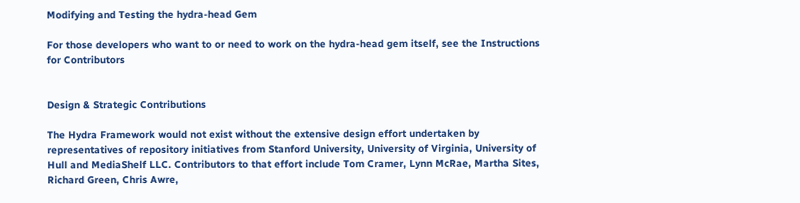Modifying and Testing the hydra-head Gem

For those developers who want to or need to work on the hydra-head gem itself, see the Instructions for Contributors


Design & Strategic Contributions

The Hydra Framework would not exist without the extensive design effort undertaken by representatives of repository initiatives from Stanford University, University of Virginia, University of Hull and MediaShelf LLC. Contributors to that effort include Tom Cramer, Lynn McRae, Martha Sites, Richard Green, Chris Awre,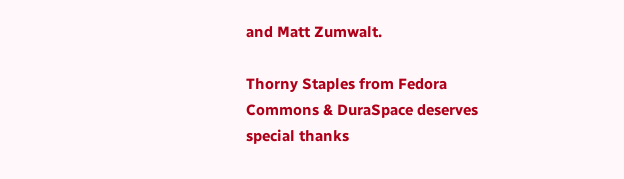and Matt Zumwalt.

Thorny Staples from Fedora Commons & DuraSpace deserves special thanks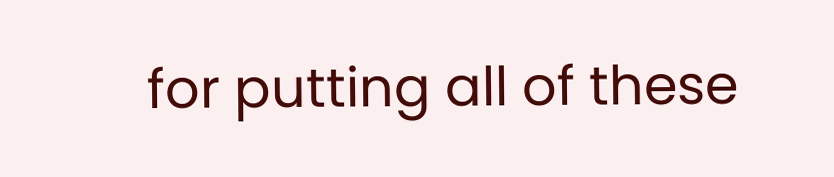for putting all of these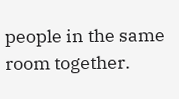people in the same room together.